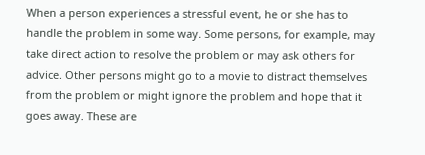When a person experiences a stressful event, he or she has to handle the problem in some way. Some persons, for example, may take direct action to resolve the problem or may ask others for advice. Other persons might go to a movie to distract themselves from the problem or might ignore the problem and hope that it goes away. These are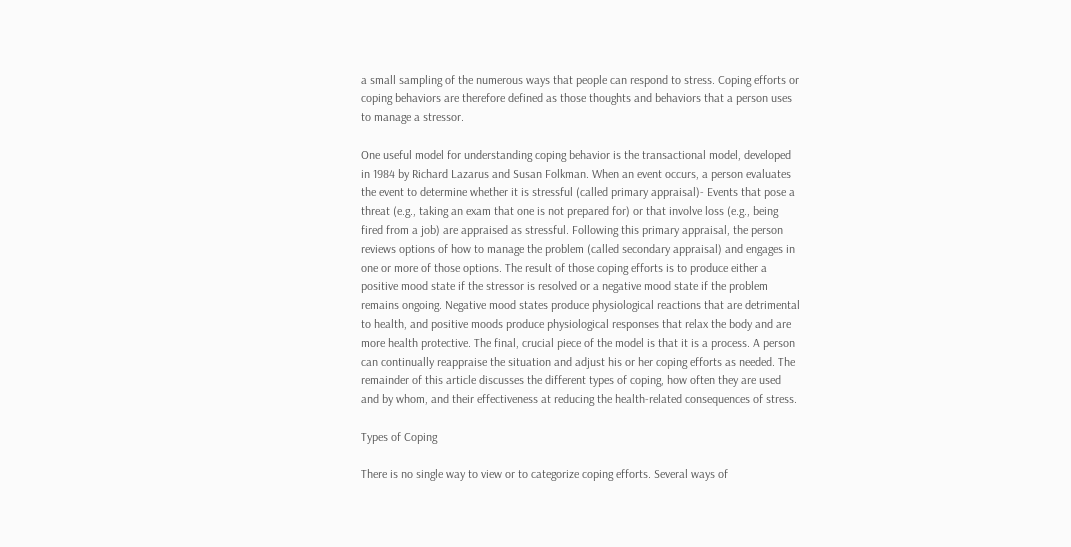a small sampling of the numerous ways that people can respond to stress. Coping efforts or coping behaviors are therefore defined as those thoughts and behaviors that a person uses to manage a stressor.

One useful model for understanding coping behavior is the transactional model, developed in 1984 by Richard Lazarus and Susan Folkman. When an event occurs, a person evaluates the event to determine whether it is stressful (called primary appraisal)- Events that pose a threat (e.g., taking an exam that one is not prepared for) or that involve loss (e.g., being fired from a job) are appraised as stressful. Following this primary appraisal, the person reviews options of how to manage the problem (called secondary appraisal) and engages in one or more of those options. The result of those coping efforts is to produce either a positive mood state if the stressor is resolved or a negative mood state if the problem remains ongoing. Negative mood states produce physiological reactions that are detrimental to health, and positive moods produce physiological responses that relax the body and are more health protective. The final, crucial piece of the model is that it is a process. A person can continually reappraise the situation and adjust his or her coping efforts as needed. The remainder of this article discusses the different types of coping, how often they are used and by whom, and their effectiveness at reducing the health-related consequences of stress.

Types of Coping

There is no single way to view or to categorize coping efforts. Several ways of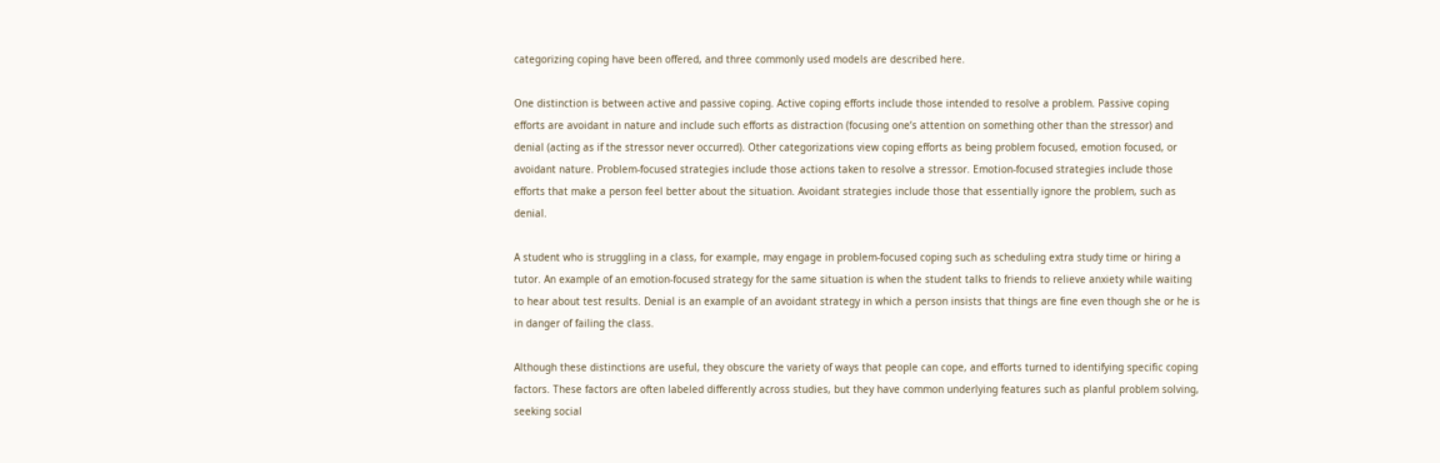categorizing coping have been offered, and three commonly used models are described here.

One distinction is between active and passive coping. Active coping efforts include those intended to resolve a problem. Passive coping efforts are avoidant in nature and include such efforts as distraction (focusing one’s attention on something other than the stressor) and denial (acting as if the stressor never occurred). Other categorizations view coping efforts as being problem focused, emotion focused, or avoidant nature. Problem-focused strategies include those actions taken to resolve a stressor. Emotion-focused strategies include those efforts that make a person feel better about the situation. Avoidant strategies include those that essentially ignore the problem, such as denial.

A student who is struggling in a class, for example, may engage in problem-focused coping such as scheduling extra study time or hiring a tutor. An example of an emotion-focused strategy for the same situation is when the student talks to friends to relieve anxiety while waiting to hear about test results. Denial is an example of an avoidant strategy in which a person insists that things are fine even though she or he is in danger of failing the class.

Although these distinctions are useful, they obscure the variety of ways that people can cope, and efforts turned to identifying specific coping factors. These factors are often labeled differently across studies, but they have common underlying features such as planful problem solving, seeking social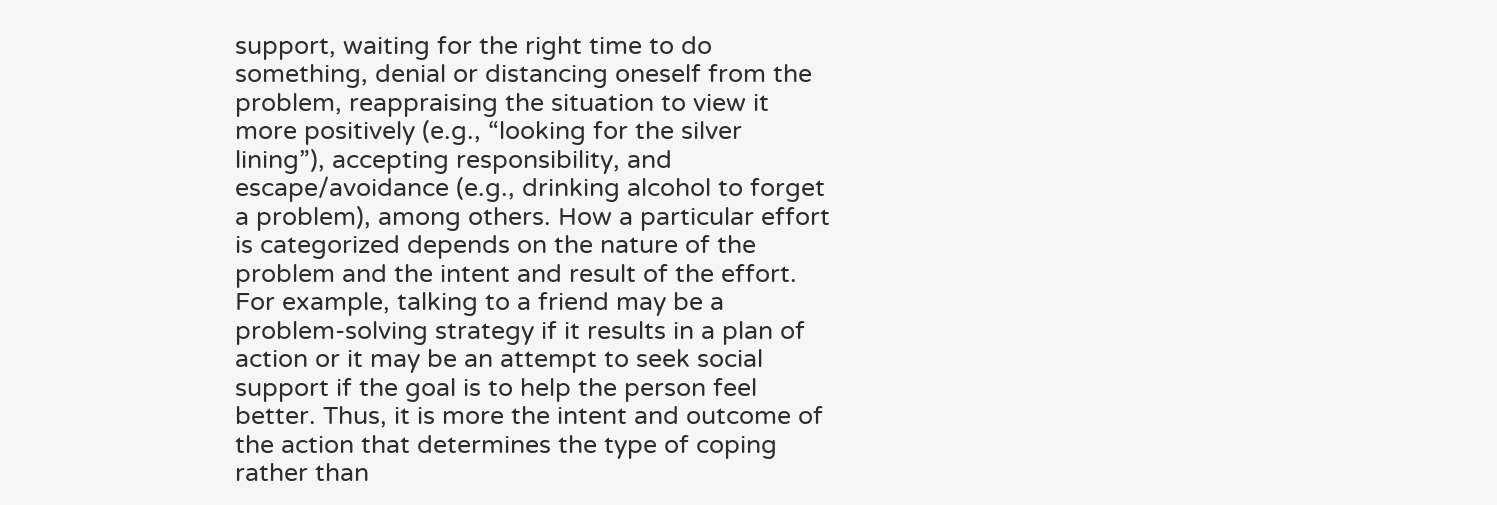support, waiting for the right time to do something, denial or distancing oneself from the problem, reappraising the situation to view it more positively (e.g., “looking for the silver lining”), accepting responsibility, and escape/avoidance (e.g., drinking alcohol to forget a problem), among others. How a particular effort is categorized depends on the nature of the problem and the intent and result of the effort. For example, talking to a friend may be a problem-solving strategy if it results in a plan of action or it may be an attempt to seek social support if the goal is to help the person feel better. Thus, it is more the intent and outcome of the action that determines the type of coping rather than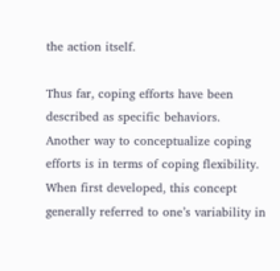the action itself.

Thus far, coping efforts have been described as specific behaviors. Another way to conceptualize coping efforts is in terms of coping flexibility. When first developed, this concept generally referred to one’s variability in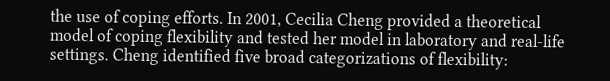the use of coping efforts. In 2001, Cecilia Cheng provided a theoretical model of coping flexibility and tested her model in laboratory and real-life settings. Cheng identified five broad categorizations of flexibility: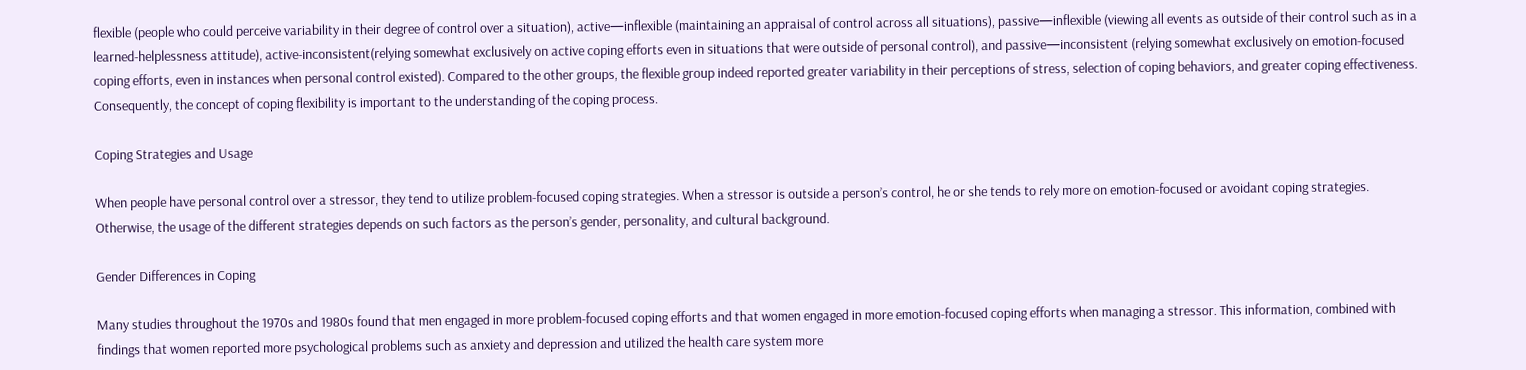flexible (people who could perceive variability in their degree of control over a situation), active—inflexible (maintaining an appraisal of control across all situations), passive—inflexible (viewing all events as outside of their control such as in a learned-helplessness attitude), active-inconsistent(relying somewhat exclusively on active coping efforts even in situations that were outside of personal control), and passive—inconsistent (relying somewhat exclusively on emotion-focused coping efforts, even in instances when personal control existed). Compared to the other groups, the flexible group indeed reported greater variability in their perceptions of stress, selection of coping behaviors, and greater coping effectiveness. Consequently, the concept of coping flexibility is important to the understanding of the coping process.

Coping Strategies and Usage

When people have personal control over a stressor, they tend to utilize problem-focused coping strategies. When a stressor is outside a person’s control, he or she tends to rely more on emotion-focused or avoidant coping strategies. Otherwise, the usage of the different strategies depends on such factors as the person’s gender, personality, and cultural background.

Gender Differences in Coping

Many studies throughout the 1970s and 1980s found that men engaged in more problem-focused coping efforts and that women engaged in more emotion-focused coping efforts when managing a stressor. This information, combined with findings that women reported more psychological problems such as anxiety and depression and utilized the health care system more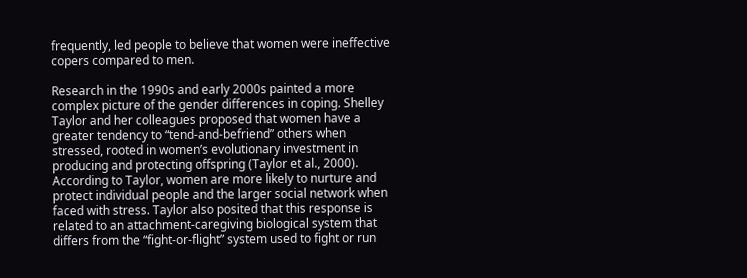frequently, led people to believe that women were ineffective copers compared to men.

Research in the 1990s and early 2000s painted a more complex picture of the gender differences in coping. Shelley Taylor and her colleagues proposed that women have a greater tendency to “tend-and-befriend” others when stressed, rooted in women’s evolutionary investment in producing and protecting offspring (Taylor et al., 2000). According to Taylor, women are more likely to nurture and protect individual people and the larger social network when faced with stress. Taylor also posited that this response is related to an attachment-caregiving biological system that differs from the “fight-or-flight” system used to fight or run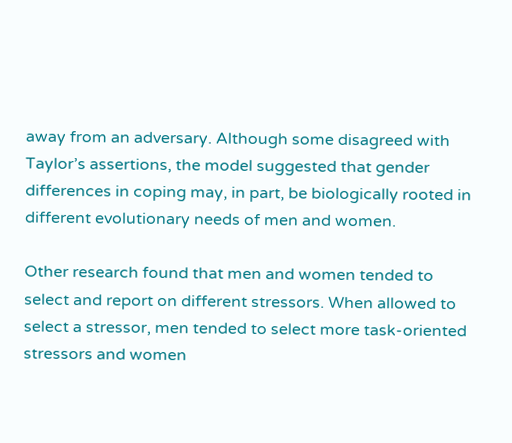away from an adversary. Although some disagreed with Taylor’s assertions, the model suggested that gender differences in coping may, in part, be biologically rooted in different evolutionary needs of men and women.

Other research found that men and women tended to select and report on different stressors. When allowed to select a stressor, men tended to select more task-oriented stressors and women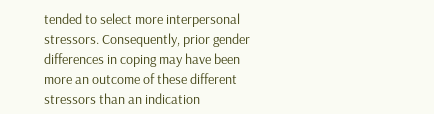tended to select more interpersonal stressors. Consequently, prior gender differences in coping may have been more an outcome of these different stressors than an indication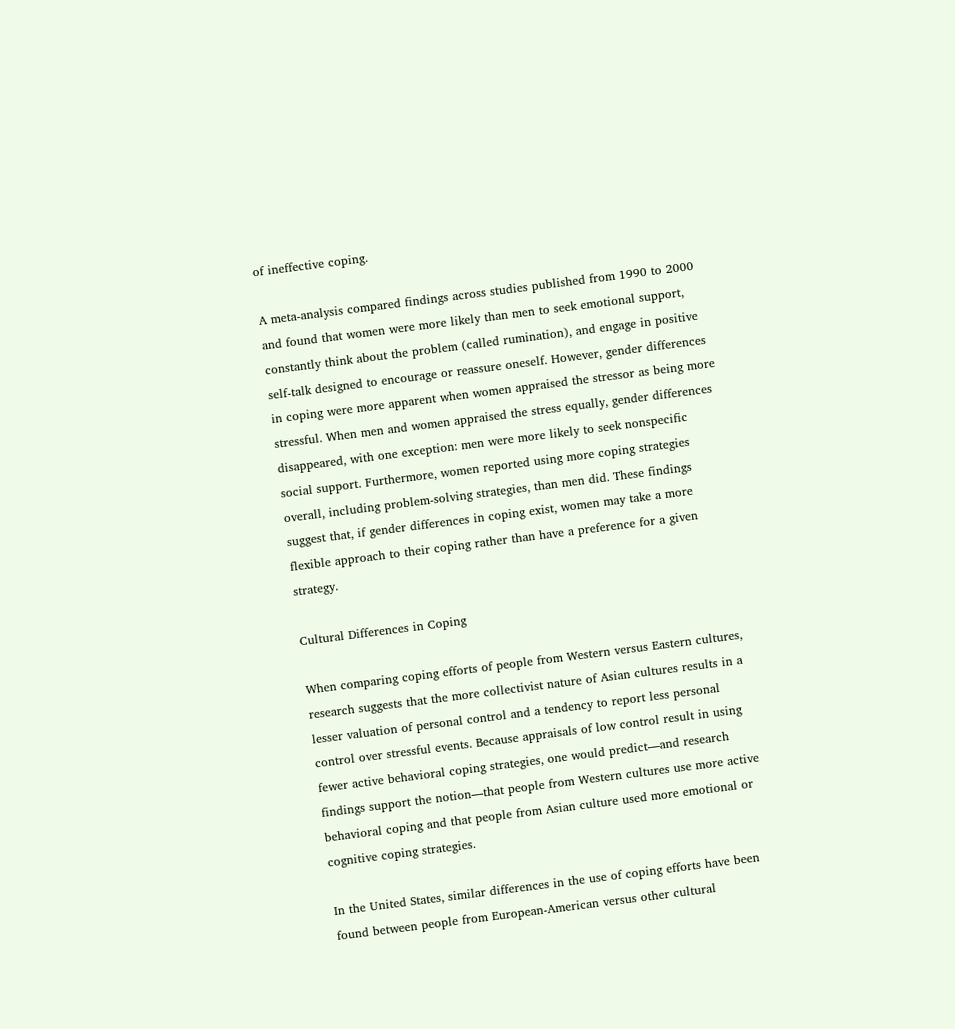of ineffective coping.

A meta-analysis compared findings across studies published from 1990 to 2000 and found that women were more likely than men to seek emotional support, constantly think about the problem (called rumination), and engage in positive self-talk designed to encourage or reassure oneself. However, gender differences in coping were more apparent when women appraised the stressor as being more stressful. When men and women appraised the stress equally, gender differences disappeared, with one exception: men were more likely to seek nonspecific social support. Furthermore, women reported using more coping strategies overall, including problem-solving strategies, than men did. These findings suggest that, if gender differences in coping exist, women may take a more flexible approach to their coping rather than have a preference for a given strategy.

Cultural Differences in Coping

When comparing coping efforts of people from Western versus Eastern cultures, research suggests that the more collectivist nature of Asian cultures results in a lesser valuation of personal control and a tendency to report less personal control over stressful events. Because appraisals of low control result in using fewer active behavioral coping strategies, one would predict—and research findings support the notion—that people from Western cultures use more active behavioral coping and that people from Asian culture used more emotional or cognitive coping strategies.

In the United States, similar differences in the use of coping efforts have been found between people from European-American versus other cultural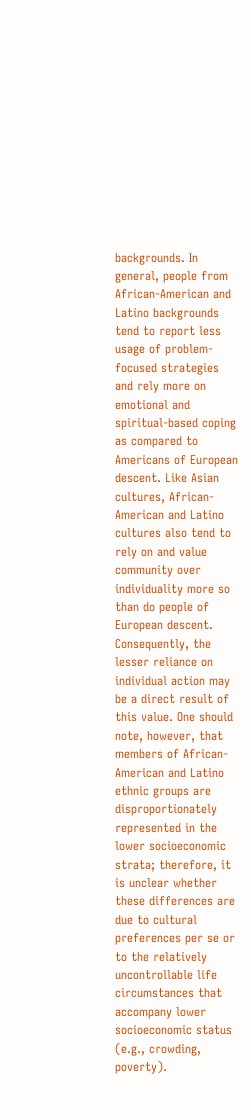backgrounds. In general, people from African-American and Latino backgrounds tend to report less usage of problem-focused strategies and rely more on emotional and spiritual-based coping as compared to Americans of European descent. Like Asian cultures, African-American and Latino cultures also tend to rely on and value community over individuality more so than do people of European descent. Consequently, the lesser reliance on individual action may be a direct result of this value. One should note, however, that members of African-American and Latino ethnic groups are disproportionately represented in the lower socioeconomic strata; therefore, it is unclear whether these differences are due to cultural preferences per se or to the relatively uncontrollable life circumstances that accompany lower socioeconomic status (e.g., crowding, poverty).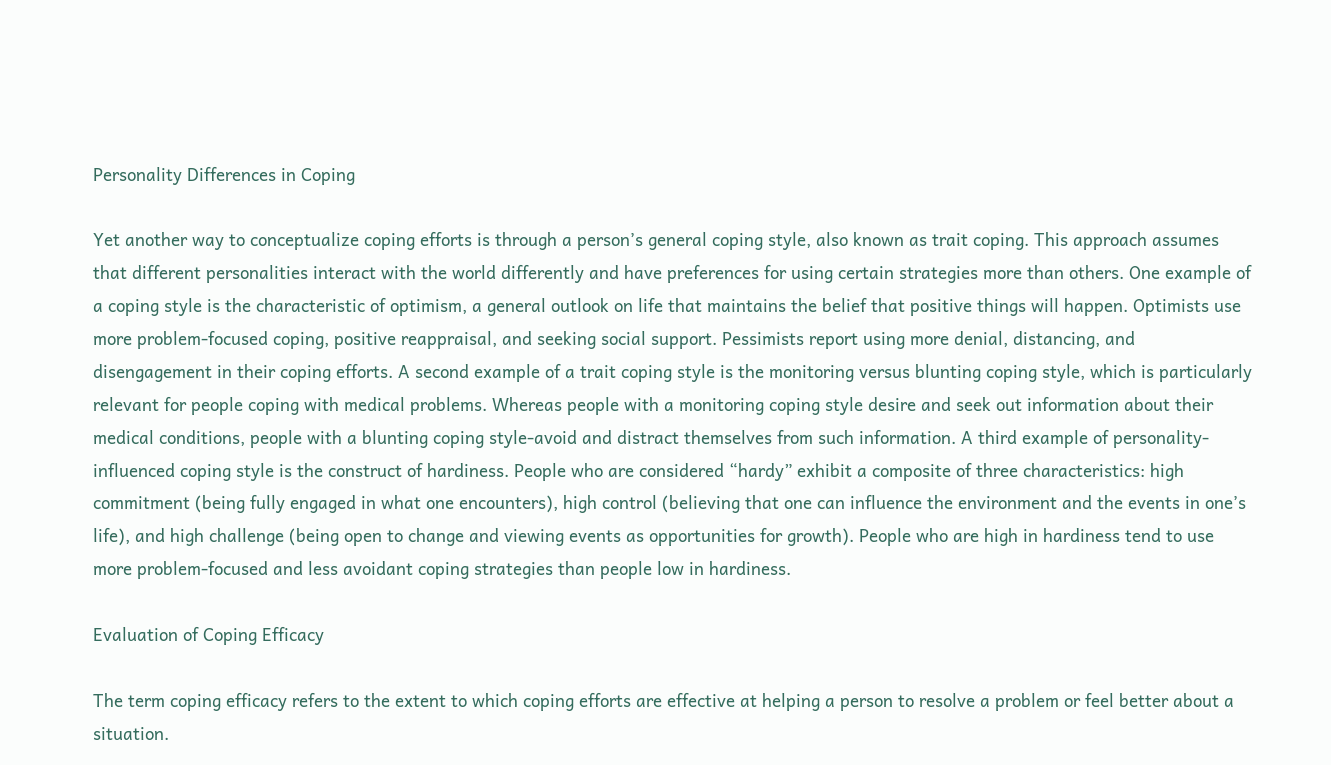Personality Differences in Coping

Yet another way to conceptualize coping efforts is through a person’s general coping style, also known as trait coping. This approach assumes that different personalities interact with the world differently and have preferences for using certain strategies more than others. One example of a coping style is the characteristic of optimism, a general outlook on life that maintains the belief that positive things will happen. Optimists use more problem-focused coping, positive reappraisal, and seeking social support. Pessimists report using more denial, distancing, and disengagement in their coping efforts. A second example of a trait coping style is the monitoring versus blunting coping style, which is particularly relevant for people coping with medical problems. Whereas people with a monitoring coping style desire and seek out information about their medical conditions, people with a blunting coping style-avoid and distract themselves from such information. A third example of personality-influenced coping style is the construct of hardiness. People who are considered “hardy” exhibit a composite of three characteristics: high commitment (being fully engaged in what one encounters), high control (believing that one can influence the environment and the events in one’s life), and high challenge (being open to change and viewing events as opportunities for growth). People who are high in hardiness tend to use more problem-focused and less avoidant coping strategies than people low in hardiness.

Evaluation of Coping Efficacy

The term coping efficacy refers to the extent to which coping efforts are effective at helping a person to resolve a problem or feel better about a situation.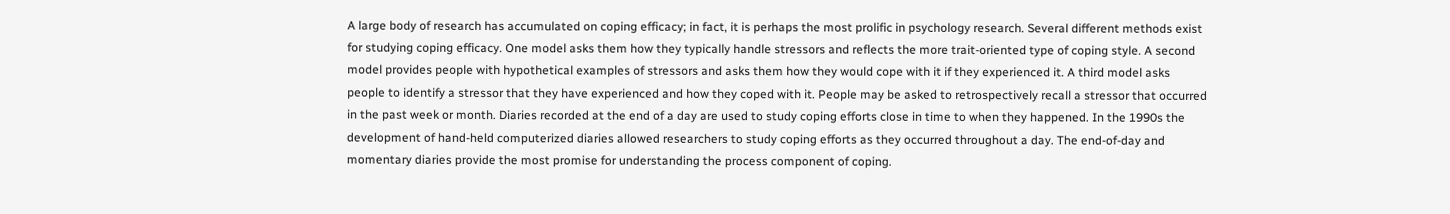A large body of research has accumulated on coping efficacy; in fact, it is perhaps the most prolific in psychology research. Several different methods exist for studying coping efficacy. One model asks them how they typically handle stressors and reflects the more trait-oriented type of coping style. A second model provides people with hypothetical examples of stressors and asks them how they would cope with it if they experienced it. A third model asks people to identify a stressor that they have experienced and how they coped with it. People may be asked to retrospectively recall a stressor that occurred in the past week or month. Diaries recorded at the end of a day are used to study coping efforts close in time to when they happened. In the 1990s the development of hand-held computerized diaries allowed researchers to study coping efforts as they occurred throughout a day. The end-of-day and momentary diaries provide the most promise for understanding the process component of coping.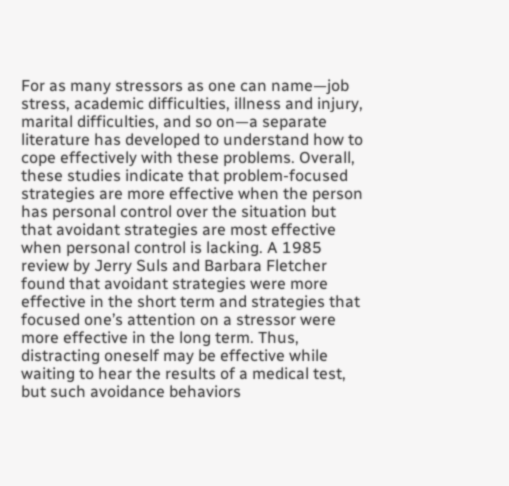For as many stressors as one can name—job stress, academic difficulties, illness and injury, marital difficulties, and so on—a separate literature has developed to understand how to cope effectively with these problems. Overall, these studies indicate that problem-focused strategies are more effective when the person has personal control over the situation but that avoidant strategies are most effective when personal control is lacking. A 1985 review by Jerry Suls and Barbara Fletcher found that avoidant strategies were more effective in the short term and strategies that focused one’s attention on a stressor were more effective in the long term. Thus, distracting oneself may be effective while waiting to hear the results of a medical test, but such avoidance behaviors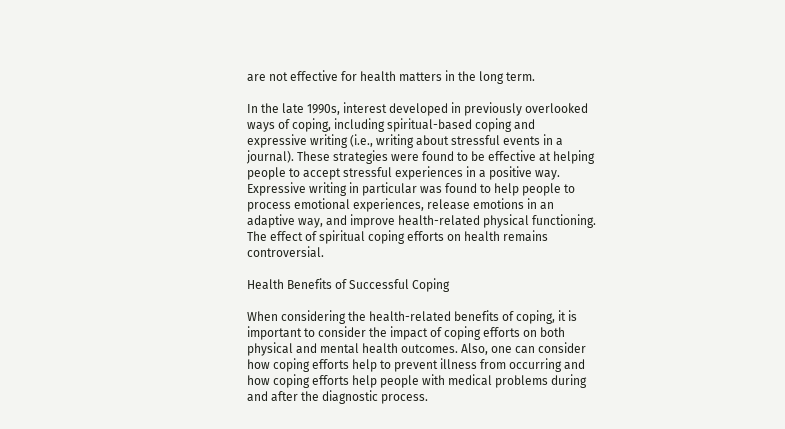are not effective for health matters in the long term.

In the late 1990s, interest developed in previously overlooked ways of coping, including spiritual-based coping and expressive writing (i.e., writing about stressful events in a journal). These strategies were found to be effective at helping people to accept stressful experiences in a positive way. Expressive writing in particular was found to help people to process emotional experiences, release emotions in an adaptive way, and improve health-related physical functioning. The effect of spiritual coping efforts on health remains controversial.

Health Benefits of Successful Coping

When considering the health-related benefits of coping, it is important to consider the impact of coping efforts on both physical and mental health outcomes. Also, one can consider how coping efforts help to prevent illness from occurring and how coping efforts help people with medical problems during and after the diagnostic process.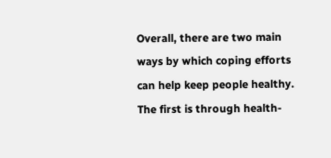Overall, there are two main ways by which coping efforts can help keep people healthy. The first is through health-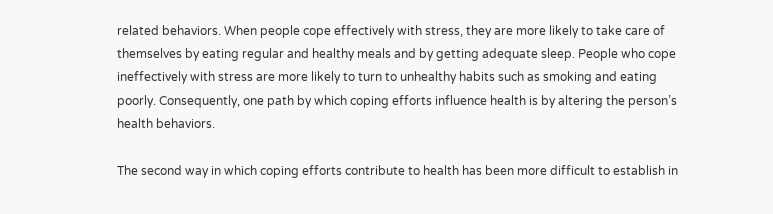related behaviors. When people cope effectively with stress, they are more likely to take care of themselves by eating regular and healthy meals and by getting adequate sleep. People who cope ineffectively with stress are more likely to turn to unhealthy habits such as smoking and eating poorly. Consequently, one path by which coping efforts influence health is by altering the person’s health behaviors.

The second way in which coping efforts contribute to health has been more difficult to establish in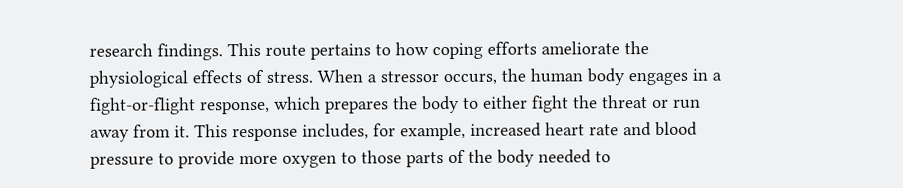research findings. This route pertains to how coping efforts ameliorate the physiological effects of stress. When a stressor occurs, the human body engages in a fight-or-flight response, which prepares the body to either fight the threat or run away from it. This response includes, for example, increased heart rate and blood pressure to provide more oxygen to those parts of the body needed to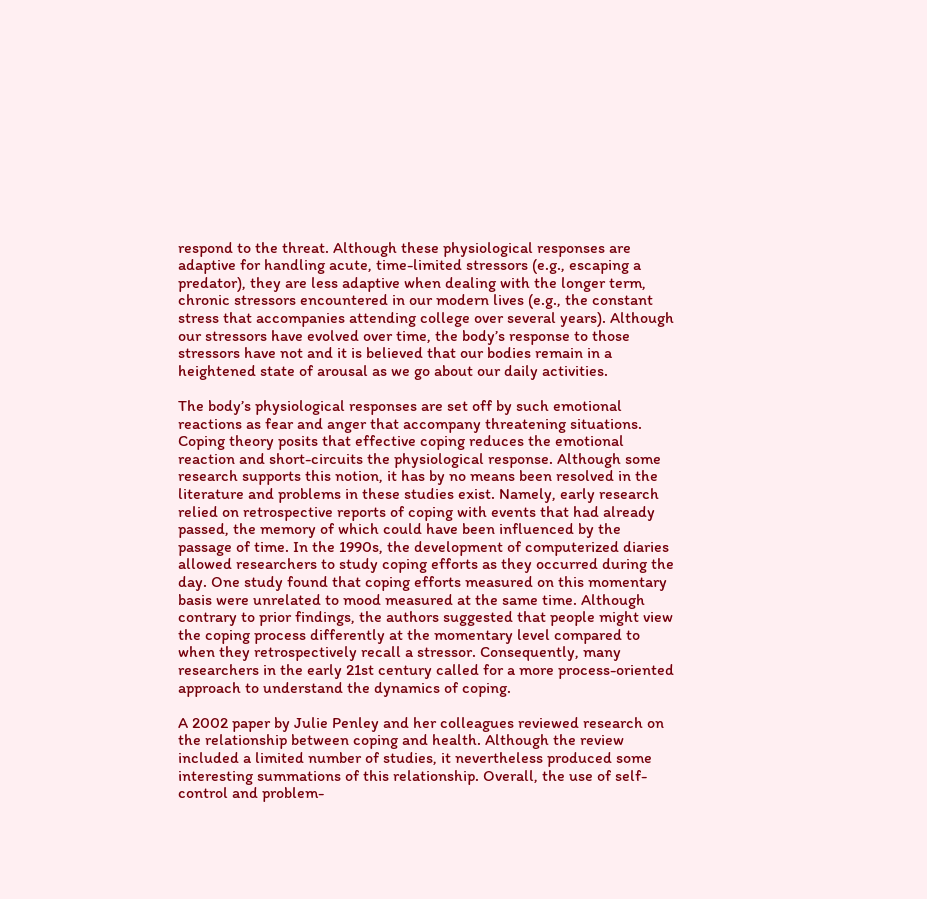respond to the threat. Although these physiological responses are adaptive for handling acute, time-limited stressors (e.g., escaping a predator), they are less adaptive when dealing with the longer term, chronic stressors encountered in our modern lives (e.g., the constant stress that accompanies attending college over several years). Although our stressors have evolved over time, the body’s response to those stressors have not and it is believed that our bodies remain in a heightened state of arousal as we go about our daily activities.

The body’s physiological responses are set off by such emotional reactions as fear and anger that accompany threatening situations. Coping theory posits that effective coping reduces the emotional reaction and short-circuits the physiological response. Although some research supports this notion, it has by no means been resolved in the literature and problems in these studies exist. Namely, early research relied on retrospective reports of coping with events that had already passed, the memory of which could have been influenced by the passage of time. In the 1990s, the development of computerized diaries allowed researchers to study coping efforts as they occurred during the day. One study found that coping efforts measured on this momentary basis were unrelated to mood measured at the same time. Although contrary to prior findings, the authors suggested that people might view the coping process differently at the momentary level compared to when they retrospectively recall a stressor. Consequently, many researchers in the early 21st century called for a more process-oriented approach to understand the dynamics of coping.

A 2002 paper by Julie Penley and her colleagues reviewed research on the relationship between coping and health. Although the review included a limited number of studies, it nevertheless produced some interesting summations of this relationship. Overall, the use of self-control and problem-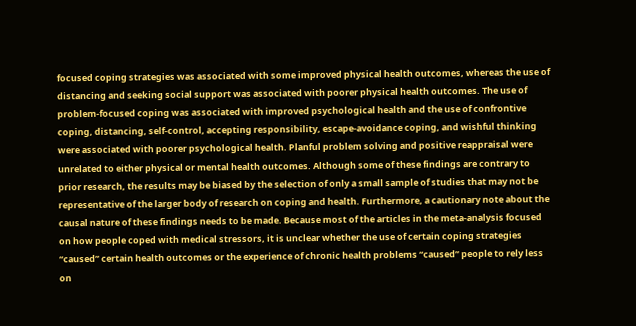focused coping strategies was associated with some improved physical health outcomes, whereas the use of distancing and seeking social support was associated with poorer physical health outcomes. The use of problem-focused coping was associated with improved psychological health and the use of confrontive coping, distancing, self-control, accepting responsibility, escape-avoidance coping, and wishful thinking were associated with poorer psychological health. Planful problem solving and positive reappraisal were unrelated to either physical or mental health outcomes. Although some of these findings are contrary to prior research, the results may be biased by the selection of only a small sample of studies that may not be representative of the larger body of research on coping and health. Furthermore, a cautionary note about the causal nature of these findings needs to be made. Because most of the articles in the meta-analysis focused on how people coped with medical stressors, it is unclear whether the use of certain coping strategies “caused” certain health outcomes or the experience of chronic health problems “caused” people to rely less on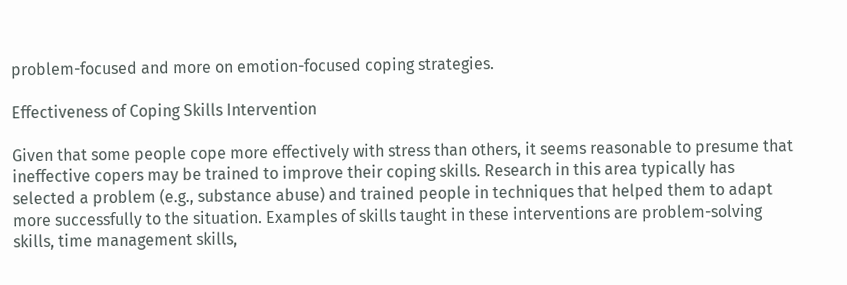problem-focused and more on emotion-focused coping strategies.

Effectiveness of Coping Skills Intervention

Given that some people cope more effectively with stress than others, it seems reasonable to presume that ineffective copers may be trained to improve their coping skills. Research in this area typically has selected a problem (e.g., substance abuse) and trained people in techniques that helped them to adapt more successfully to the situation. Examples of skills taught in these interventions are problem-solving skills, time management skills,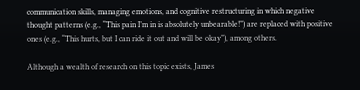communication skills, managing emotions, and cognitive restructuring in which negative thought patterns (e.g., “This pain I’m in is absolutely unbearable!”) are replaced with positive ones (e.g., “This hurts, but I can ride it out and will be okay”), among others.

Although a wealth of research on this topic exists, James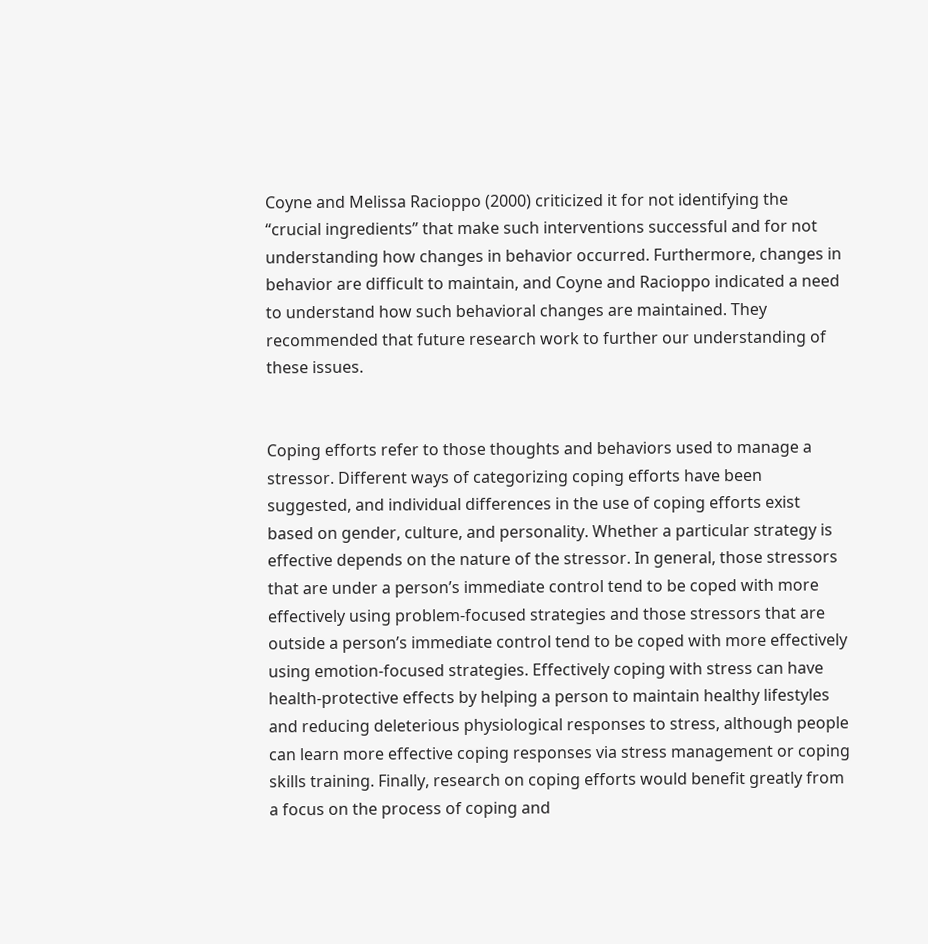Coyne and Melissa Racioppo (2000) criticized it for not identifying the “crucial ingredients” that make such interventions successful and for not understanding how changes in behavior occurred. Furthermore, changes in behavior are difficult to maintain, and Coyne and Racioppo indicated a need to understand how such behavioral changes are maintained. They recommended that future research work to further our understanding of these issues.


Coping efforts refer to those thoughts and behaviors used to manage a stressor. Different ways of categorizing coping efforts have been suggested, and individual differences in the use of coping efforts exist based on gender, culture, and personality. Whether a particular strategy is effective depends on the nature of the stressor. In general, those stressors that are under a person’s immediate control tend to be coped with more effectively using problem-focused strategies and those stressors that are outside a person’s immediate control tend to be coped with more effectively using emotion-focused strategies. Effectively coping with stress can have health-protective effects by helping a person to maintain healthy lifestyles and reducing deleterious physiological responses to stress, although people can learn more effective coping responses via stress management or coping skills training. Finally, research on coping efforts would benefit greatly from a focus on the process of coping and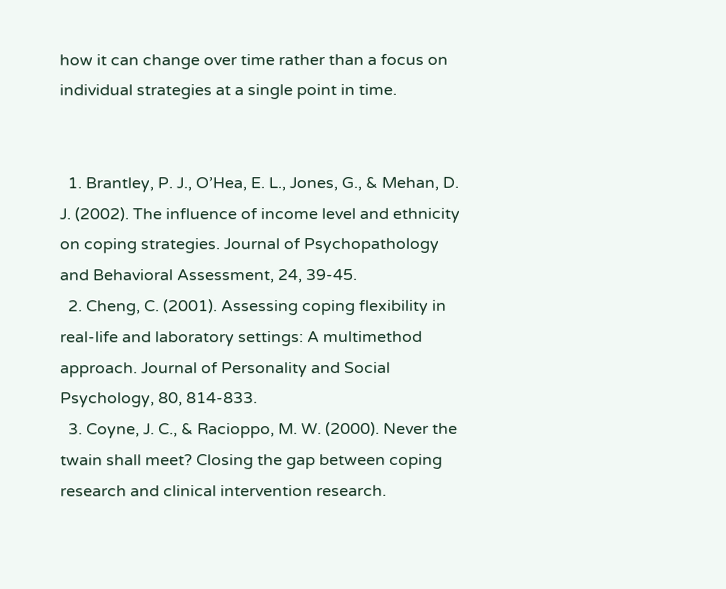how it can change over time rather than a focus on individual strategies at a single point in time.


  1. Brantley, P. J., O’Hea, E. L., Jones, G., & Mehan, D. J. (2002). The influence of income level and ethnicity on coping strategies. Journal of Psychopathology and Behavioral Assessment, 24, 39-45.
  2. Cheng, C. (2001). Assessing coping flexibility in real-life and laboratory settings: A multimethod approach. Journal of Personality and Social Psychology, 80, 814-833.
  3. Coyne, J. C., & Racioppo, M. W. (2000). Never the twain shall meet? Closing the gap between coping research and clinical intervention research.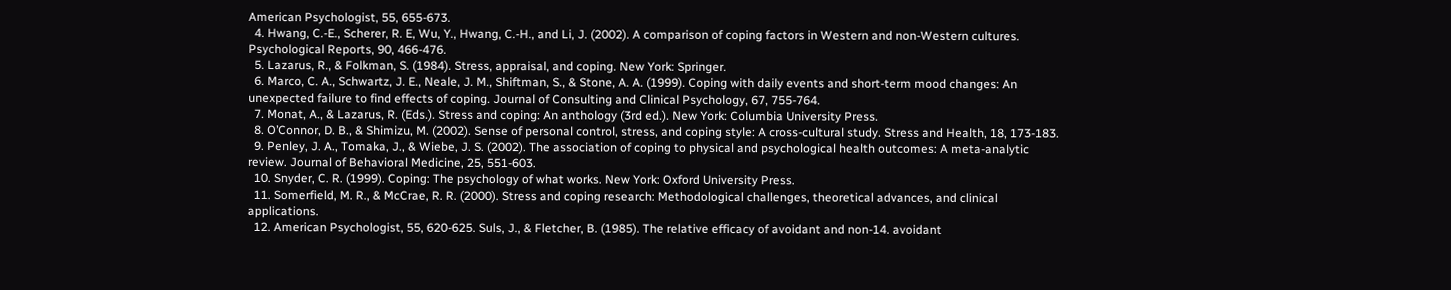American Psychologist, 55, 655-673.
  4. Hwang, C.-E., Scherer, R. E, Wu, Y., Hwang, C.-H., and Li, J. (2002). A comparison of coping factors in Western and non-Western cultures. Psychological Reports, 90, 466-476.
  5. Lazarus, R., & Folkman, S. (1984). Stress, appraisal, and coping. New York: Springer.
  6. Marco, C. A., Schwartz, J. E., Neale, J. M., Shiftman, S., & Stone, A. A. (1999). Coping with daily events and short-term mood changes: An unexpected failure to find effects of coping. Journal of Consulting and Clinical Psychology, 67, 755-764.
  7. Monat, A., & Lazarus, R. (Eds.). Stress and coping: An anthology (3rd ed.). New York: Columbia University Press.
  8. O’Connor, D. B., & Shimizu, M. (2002). Sense of personal control, stress, and coping style: A cross-cultural study. Stress and Health, 18, 173-183.
  9. Penley, J. A., Tomaka, J., & Wiebe, J. S. (2002). The association of coping to physical and psychological health outcomes: A meta-analytic review. Journal of Behavioral Medicine, 25, 551-603.
  10. Snyder, C. R. (1999). Coping: The psychology of what works. New York: Oxford University Press.
  11. Somerfield, M. R., & McCrae, R. R. (2000). Stress and coping research: Methodological challenges, theoretical advances, and clinical applications.
  12. American Psychologist, 55, 620-625. Suls, J., & Fletcher, B. (1985). The relative efficacy of avoidant and non-14. avoidant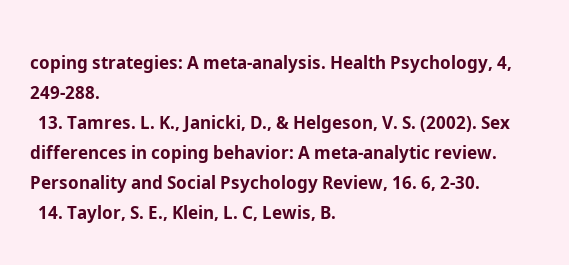coping strategies: A meta-analysis. Health Psychology, 4, 249-288.
  13. Tamres. L. K., Janicki, D., & Helgeson, V. S. (2002). Sex differences in coping behavior: A meta-analytic review. Personality and Social Psychology Review, 16. 6, 2-30.
  14. Taylor, S. E., Klein, L. C, Lewis, B.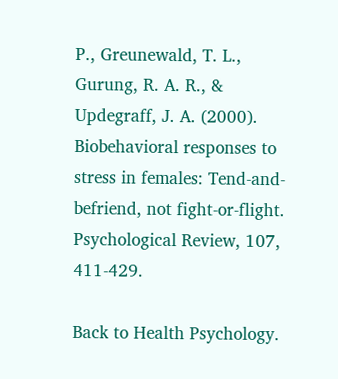P., Greunewald, T. L., Gurung, R. A. R., & Updegraff, J. A. (2000). Biobehavioral responses to stress in females: Tend-and-befriend, not fight-or-flight. Psychological Review, 107, 411-429.

Back to Health Psychology.